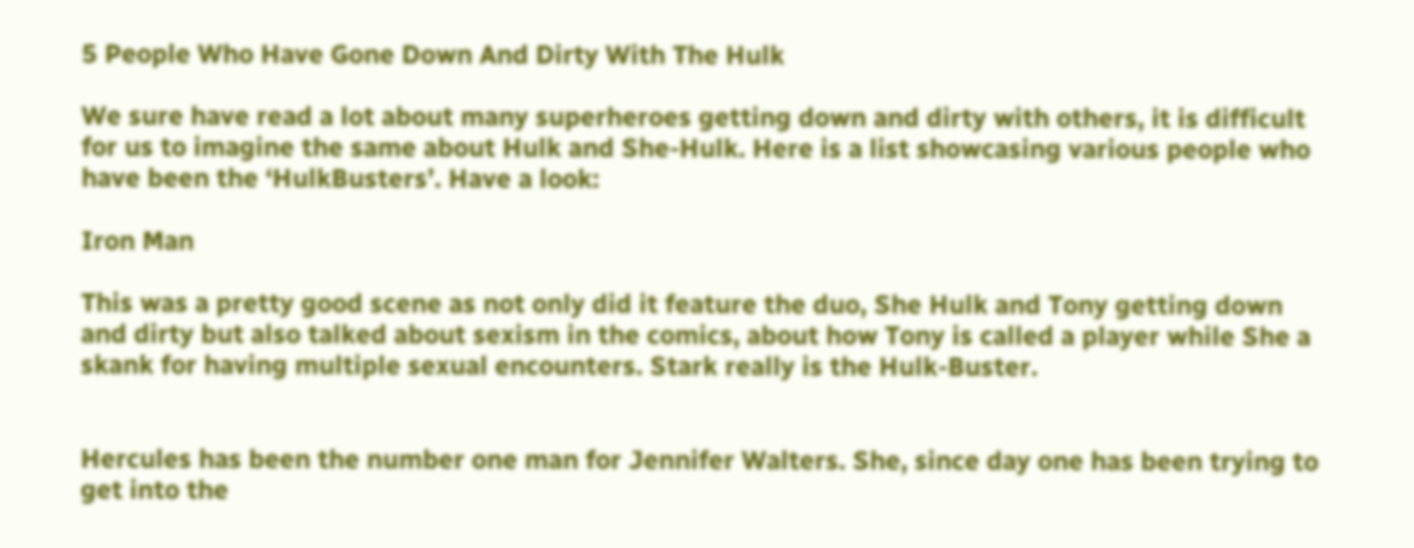5 People Who Have Gone Down And Dirty With The Hulk

We sure have read a lot about many superheroes getting down and dirty with others, it is difficult for us to imagine the same about Hulk and She-Hulk. Here is a list showcasing various people who have been the ‘HulkBusters’. Have a look:

Iron Man

This was a pretty good scene as not only did it feature the duo, She Hulk and Tony getting down and dirty but also talked about sexism in the comics, about how Tony is called a player while She a skank for having multiple sexual encounters. Stark really is the Hulk-Buster.


Hercules has been the number one man for Jennifer Walters. She, since day one has been trying to get into the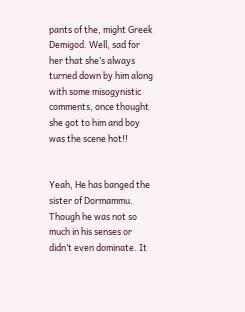pants of the, might Greek Demigod. Well, sad for her that she’s always turned down by him along with some misogynistic comments, once thought she got to him and boy was the scene hot!!


Yeah, He has banged the sister of Dormammu. Though he was not so much in his senses or didn’t even dominate. It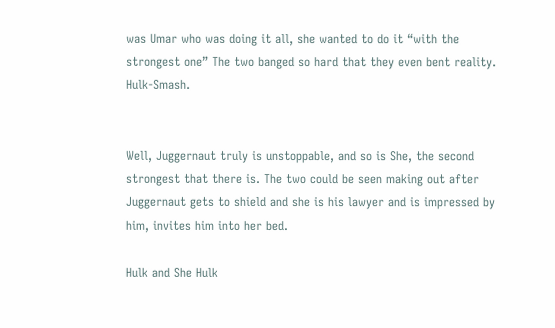was Umar who was doing it all, she wanted to do it “with the strongest one” The two banged so hard that they even bent reality. Hulk-Smash.


Well, Juggernaut truly is unstoppable, and so is She, the second strongest that there is. The two could be seen making out after Juggernaut gets to shield and she is his lawyer and is impressed by him, invites him into her bed.

Hulk and She Hulk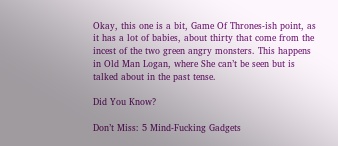Okay, this one is a bit, Game Of Thrones-ish point, as it has a lot of babies, about thirty that come from the incest of the two green angry monsters. This happens in Old Man Logan, where She can’t be seen but is talked about in the past tense.

Did You Know?

Don’t Miss: 5 Mind-Fucking Gadgets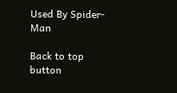Used By Spider-Man

Back to top button